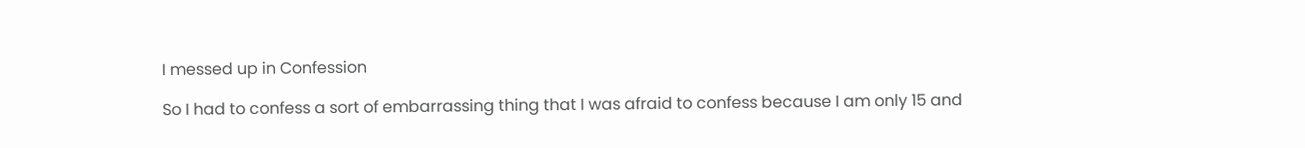I messed up in Confession

So I had to confess a sort of embarrassing thing that I was afraid to confess because I am only 15 and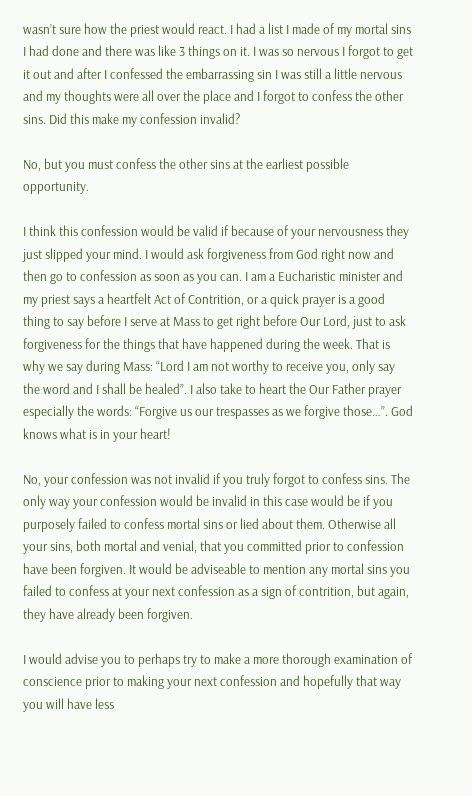wasn’t sure how the priest would react. I had a list I made of my mortal sins I had done and there was like 3 things on it. I was so nervous I forgot to get it out and after I confessed the embarrassing sin I was still a little nervous and my thoughts were all over the place and I forgot to confess the other sins. Did this make my confession invalid?

No, but you must confess the other sins at the earliest possible opportunity.

I think this confession would be valid if because of your nervousness they just slipped your mind. I would ask forgiveness from God right now and then go to confession as soon as you can. I am a Eucharistic minister and my priest says a heartfelt Act of Contrition, or a quick prayer is a good thing to say before I serve at Mass to get right before Our Lord, just to ask forgiveness for the things that have happened during the week. That is why we say during Mass: “Lord I am not worthy to receive you, only say the word and I shall be healed”. I also take to heart the Our Father prayer especially the words: “Forgive us our trespasses as we forgive those…”. God knows what is in your heart!

No, your confession was not invalid if you truly forgot to confess sins. The only way your confession would be invalid in this case would be if you purposely failed to confess mortal sins or lied about them. Otherwise all your sins, both mortal and venial, that you committed prior to confession have been forgiven. It would be adviseable to mention any mortal sins you failed to confess at your next confession as a sign of contrition, but again, they have already been forgiven.

I would advise you to perhaps try to make a more thorough examination of conscience prior to making your next confession and hopefully that way you will have less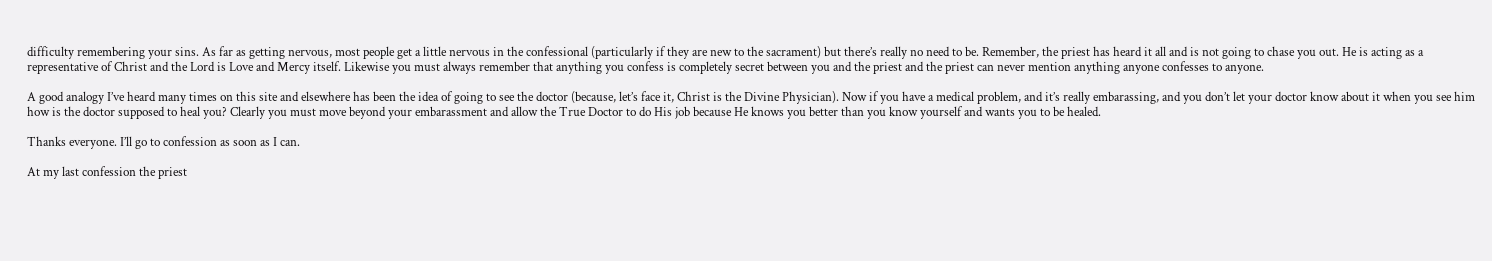difficulty remembering your sins. As far as getting nervous, most people get a little nervous in the confessional (particularly if they are new to the sacrament) but there’s really no need to be. Remember, the priest has heard it all and is not going to chase you out. He is acting as a representative of Christ and the Lord is Love and Mercy itself. Likewise you must always remember that anything you confess is completely secret between you and the priest and the priest can never mention anything anyone confesses to anyone.

A good analogy I’ve heard many times on this site and elsewhere has been the idea of going to see the doctor (because, let’s face it, Christ is the Divine Physician). Now if you have a medical problem, and it’s really embarassing, and you don’t let your doctor know about it when you see him how is the doctor supposed to heal you? Clearly you must move beyond your embarassment and allow the True Doctor to do His job because He knows you better than you know yourself and wants you to be healed.

Thanks everyone. I’ll go to confession as soon as I can.

At my last confession the priest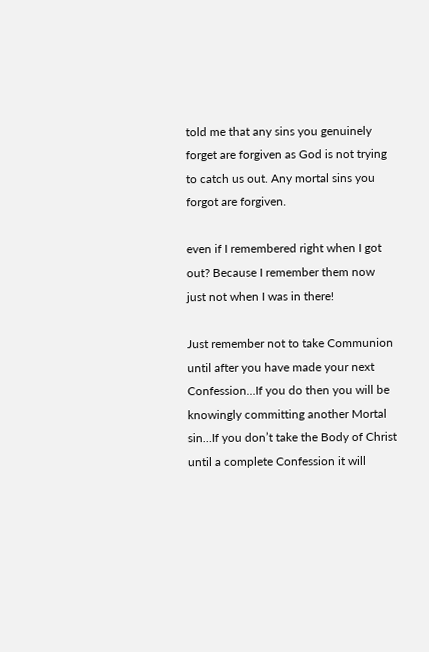told me that any sins you genuinely forget are forgiven as God is not trying to catch us out. Any mortal sins you forgot are forgiven.

even if I remembered right when I got out? Because I remember them now just not when I was in there!

Just remember not to take Communion until after you have made your next Confession…If you do then you will be knowingly committing another Mortal sin…If you don’t take the Body of Christ until a complete Confession it will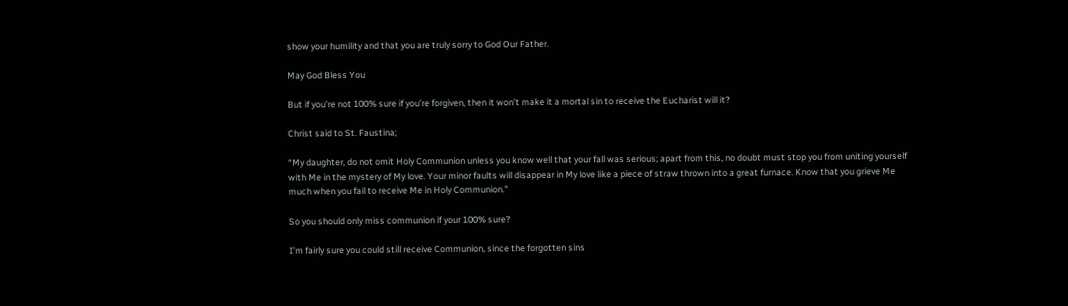show your humility and that you are truly sorry to God Our Father.

May God Bless You

But if you’re not 100% sure if you’re forgiven, then it won’t make it a mortal sin to receive the Eucharist will it?

Christ said to St. Faustina;

“My daughter, do not omit Holy Communion unless you know well that your fall was serious; apart from this, no doubt must stop you from uniting yourself with Me in the mystery of My love. Your minor faults will disappear in My love like a piece of straw thrown into a great furnace. Know that you grieve Me much when you fail to receive Me in Holy Communion.”

So you should only miss communion if your 100% sure?

I’m fairly sure you could still receive Communion, since the forgotten sins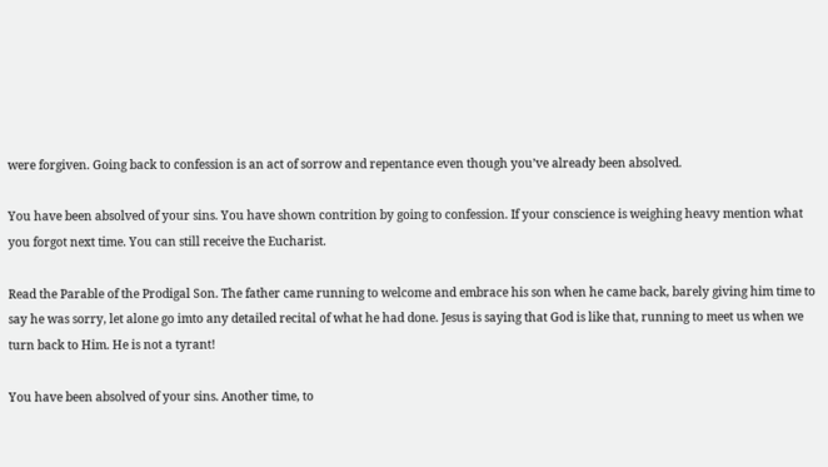were forgiven. Going back to confession is an act of sorrow and repentance even though you’ve already been absolved.

You have been absolved of your sins. You have shown contrition by going to confession. If your conscience is weighing heavy mention what you forgot next time. You can still receive the Eucharist.

Read the Parable of the Prodigal Son. The father came running to welcome and embrace his son when he came back, barely giving him time to say he was sorry, let alone go imto any detailed recital of what he had done. Jesus is saying that God is like that, running to meet us when we turn back to Him. He is not a tyrant!

You have been absolved of your sins. Another time, to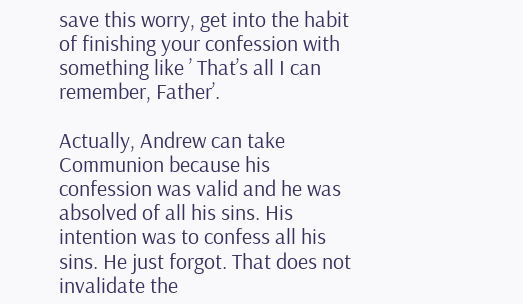save this worry, get into the habit of finishing your confession with something like ’ That’s all I can remember, Father’.

Actually, Andrew can take Communion because his confession was valid and he was absolved of all his sins. His intention was to confess all his sins. He just forgot. That does not invalidate the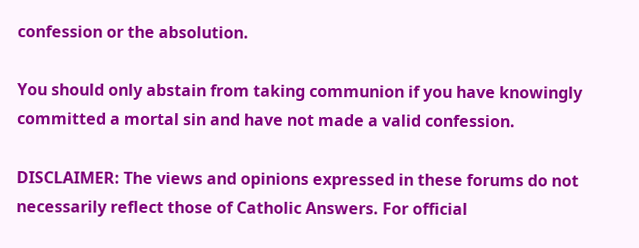confession or the absolution.

You should only abstain from taking communion if you have knowingly committed a mortal sin and have not made a valid confession.

DISCLAIMER: The views and opinions expressed in these forums do not necessarily reflect those of Catholic Answers. For official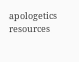apologetics resources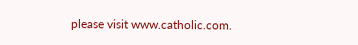please visit www.catholic.com.